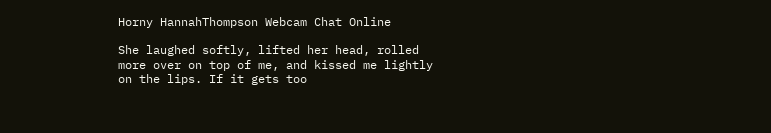Horny HannahThompson Webcam Chat Online

She laughed softly, lifted her head, rolled more over on top of me, and kissed me lightly on the lips. If it gets too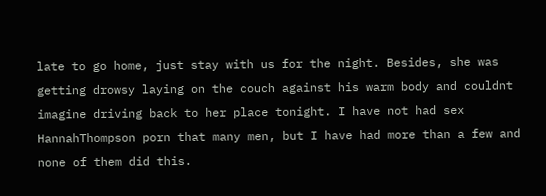late to go home, just stay with us for the night. Besides, she was getting drowsy laying on the couch against his warm body and couldnt imagine driving back to her place tonight. I have not had sex HannahThompson porn that many men, but I have had more than a few and none of them did this.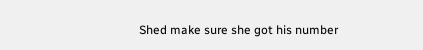Shed make sure she got his number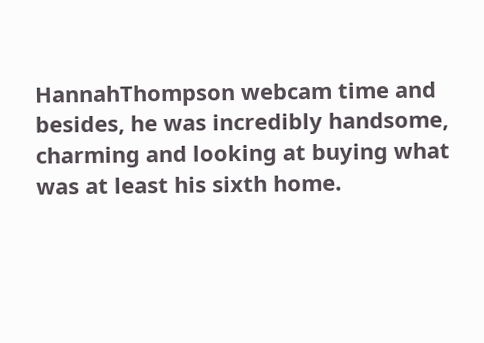HannahThompson webcam time and besides, he was incredibly handsome, charming and looking at buying what was at least his sixth home.